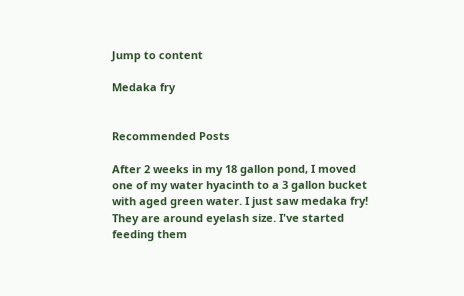Jump to content

Medaka fry


Recommended Posts

After 2 weeks in my 18 gallon pond, I moved one of my water hyacinth to a 3 gallon bucket with aged green water. I just saw medaka fry! They are around eyelash size. I've started feeding them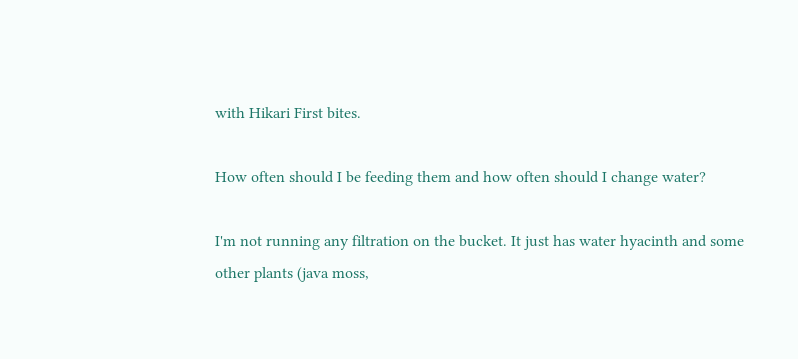with Hikari First bites.

How often should I be feeding them and how often should I change water?

I'm not running any filtration on the bucket. It just has water hyacinth and some other plants (java moss,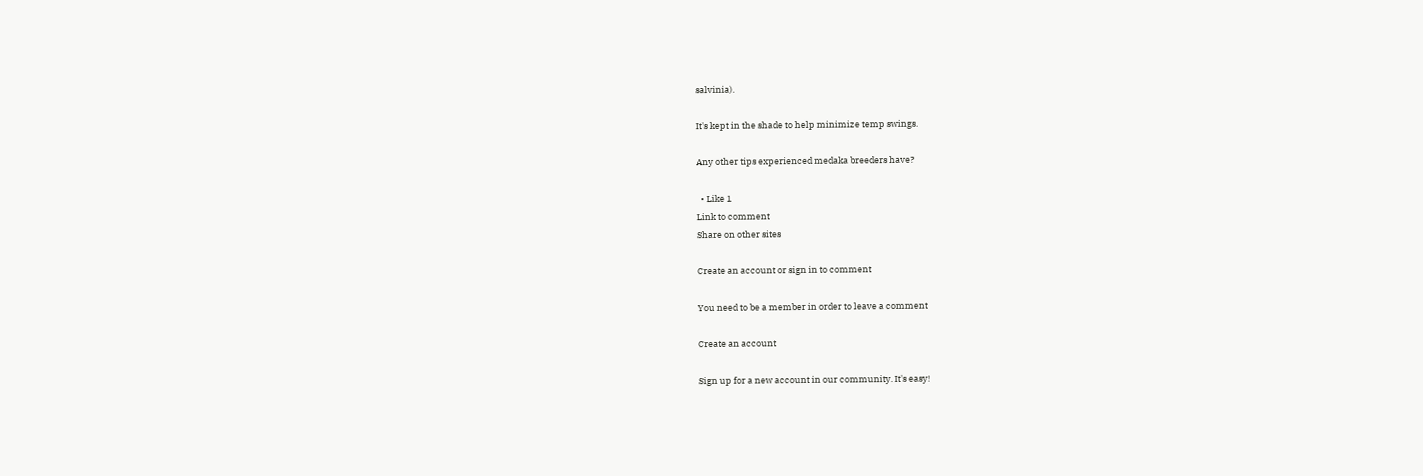salvinia).

It's kept in the shade to help minimize temp swings.

Any other tips experienced medaka breeders have?

  • Like 1
Link to comment
Share on other sites

Create an account or sign in to comment

You need to be a member in order to leave a comment

Create an account

Sign up for a new account in our community. It's easy!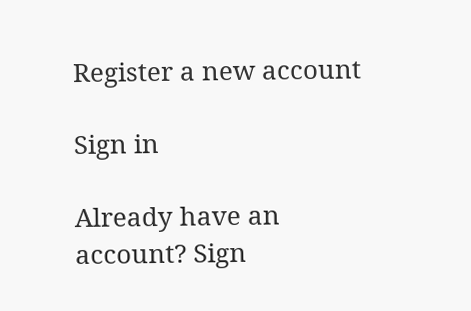Register a new account

Sign in

Already have an account? Sign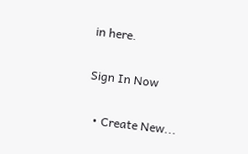in here.

Sign In Now

  • Create New...